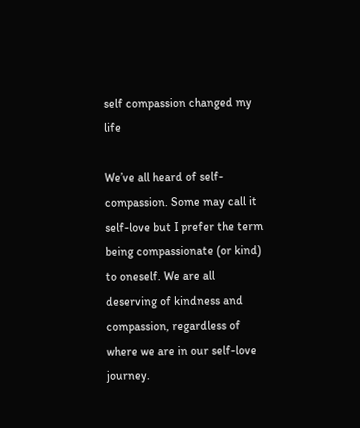self compassion changed my life

We’ve all heard of self-compassion. Some may call it self-love but I prefer the term being compassionate (or kind) to oneself. We are all deserving of kindness and compassion, regardless of where we are in our self-love journey.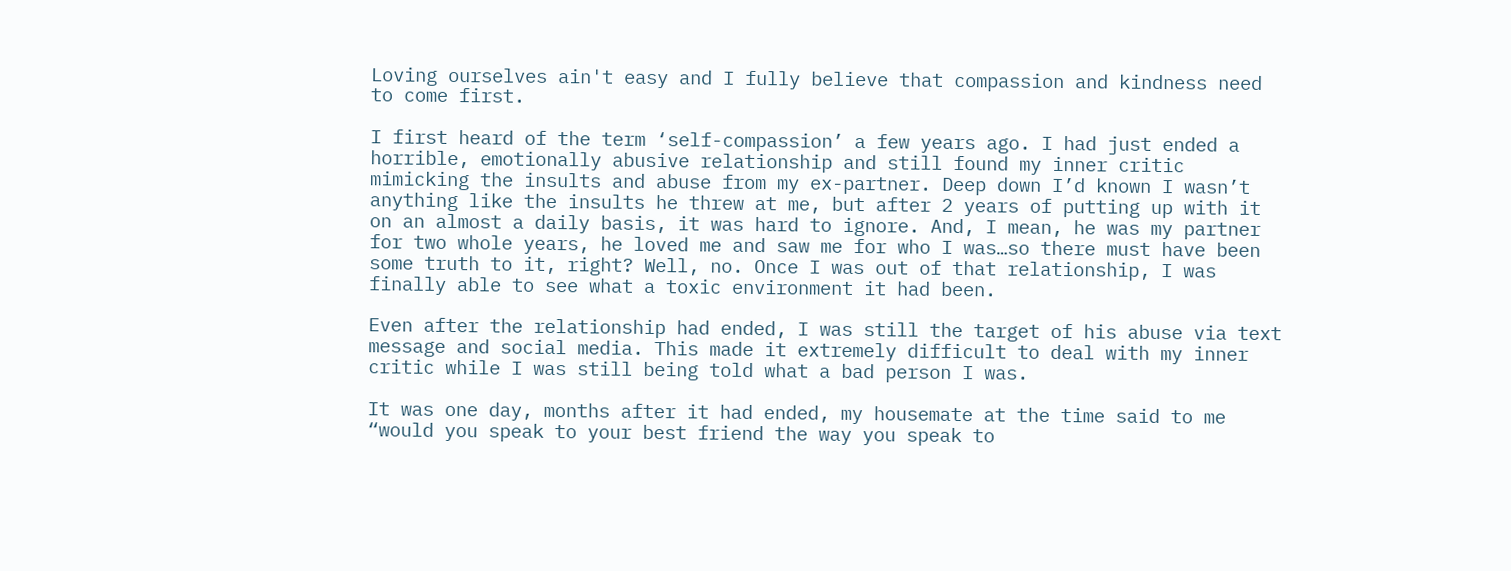Loving ourselves ain't easy and I fully believe that compassion and kindness need to come first.

I first heard of the term ‘self-compassion’ a few years ago. I had just ended a horrible, emotionally abusive relationship and still found my inner critic mimicking the insults and abuse from my ex-partner. Deep down I’d known I wasn’t anything like the insults he threw at me, but after 2 years of putting up with it on an almost a daily basis, it was hard to ignore. And, I mean, he was my partner for two whole years, he loved me and saw me for who I was…so there must have been some truth to it, right? Well, no. Once I was out of that relationship, I was finally able to see what a toxic environment it had been.

Even after the relationship had ended, I was still the target of his abuse via text message and social media. This made it extremely difficult to deal with my inner critic while I was still being told what a bad person I was.

It was one day, months after it had ended, my housemate at the time said to me “would you speak to your best friend the way you speak to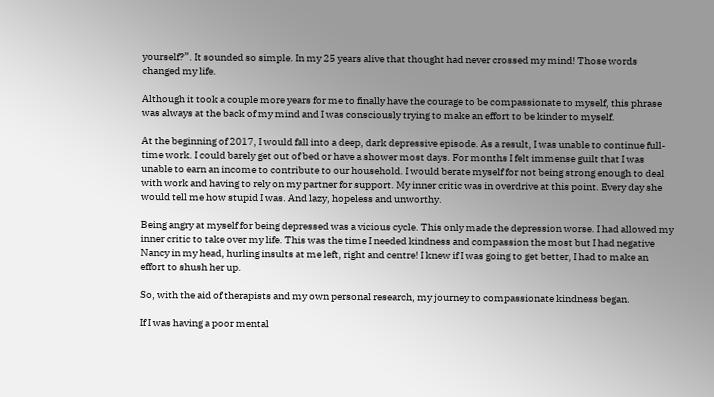yourself?”. It sounded so simple. In my 25 years alive that thought had never crossed my mind! Those words changed my life.

Although it took a couple more years for me to finally have the courage to be compassionate to myself, this phrase was always at the back of my mind and I was consciously trying to make an effort to be kinder to myself.

At the beginning of 2017, I would fall into a deep, dark depressive episode. As a result, I was unable to continue full-time work. I could barely get out of bed or have a shower most days. For months I felt immense guilt that I was unable to earn an income to contribute to our household. I would berate myself for not being strong enough to deal with work and having to rely on my partner for support. My inner critic was in overdrive at this point. Every day she would tell me how stupid I was. And lazy, hopeless and unworthy.

Being angry at myself for being depressed was a vicious cycle. This only made the depression worse. I had allowed my inner critic to take over my life. This was the time I needed kindness and compassion the most but I had negative Nancy in my head, hurling insults at me left, right and centre! I knew if I was going to get better, I had to make an effort to shush her up.

So, with the aid of therapists and my own personal research, my journey to compassionate kindness began.

If I was having a poor mental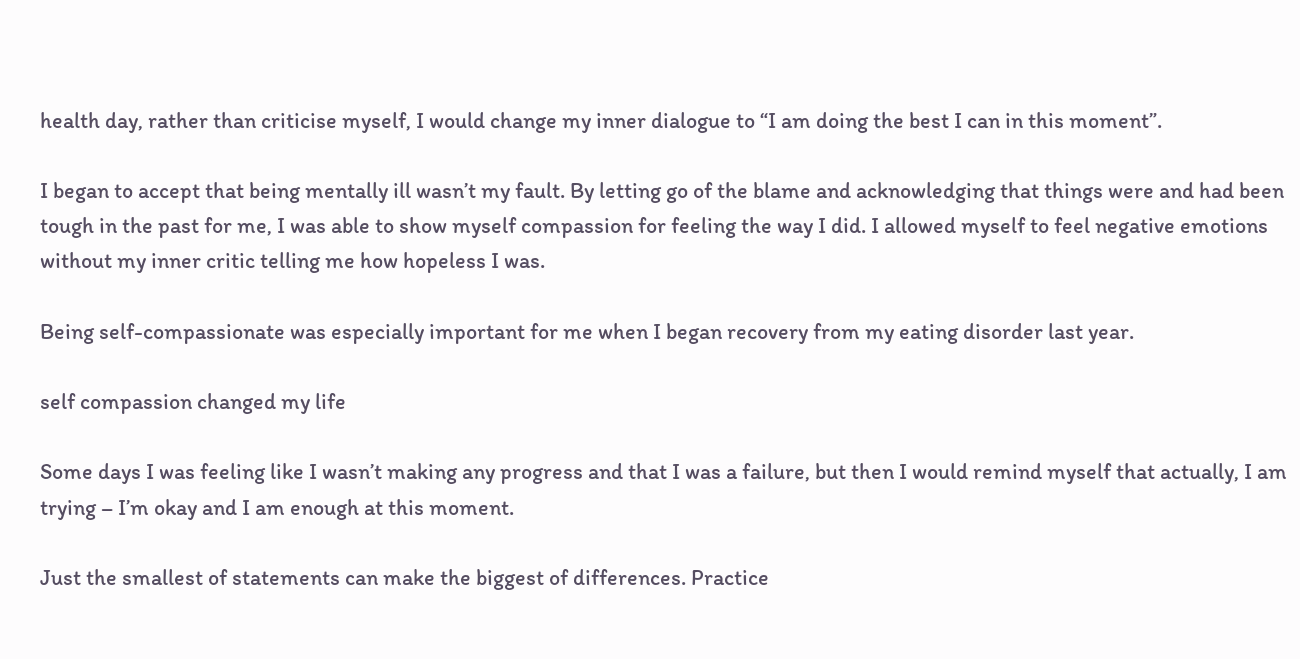health day, rather than criticise myself, I would change my inner dialogue to “I am doing the best I can in this moment”.

I began to accept that being mentally ill wasn’t my fault. By letting go of the blame and acknowledging that things were and had been tough in the past for me, I was able to show myself compassion for feeling the way I did. I allowed myself to feel negative emotions without my inner critic telling me how hopeless I was.

Being self-compassionate was especially important for me when I began recovery from my eating disorder last year.

self compassion changed my life

Some days I was feeling like I wasn’t making any progress and that I was a failure, but then I would remind myself that actually, I am trying – I’m okay and I am enough at this moment.

Just the smallest of statements can make the biggest of differences. Practice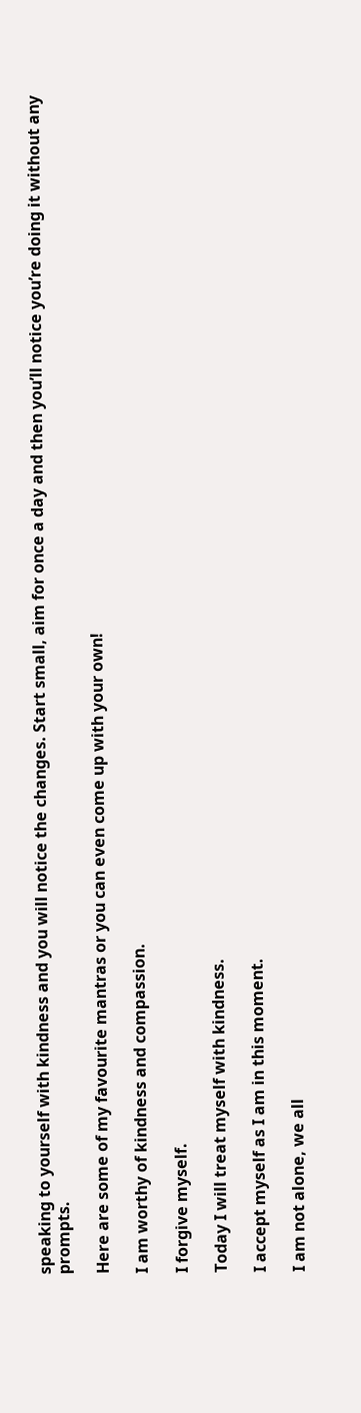speaking to yourself with kindness and you will notice the changes. Start small, aim for once a day and then you’ll notice you’re doing it without any prompts.

Here are some of my favourite mantras or you can even come up with your own!

I am worthy of kindness and compassion.

I forgive myself.

Today I will treat myself with kindness.

I accept myself as I am in this moment.

I am not alone, we all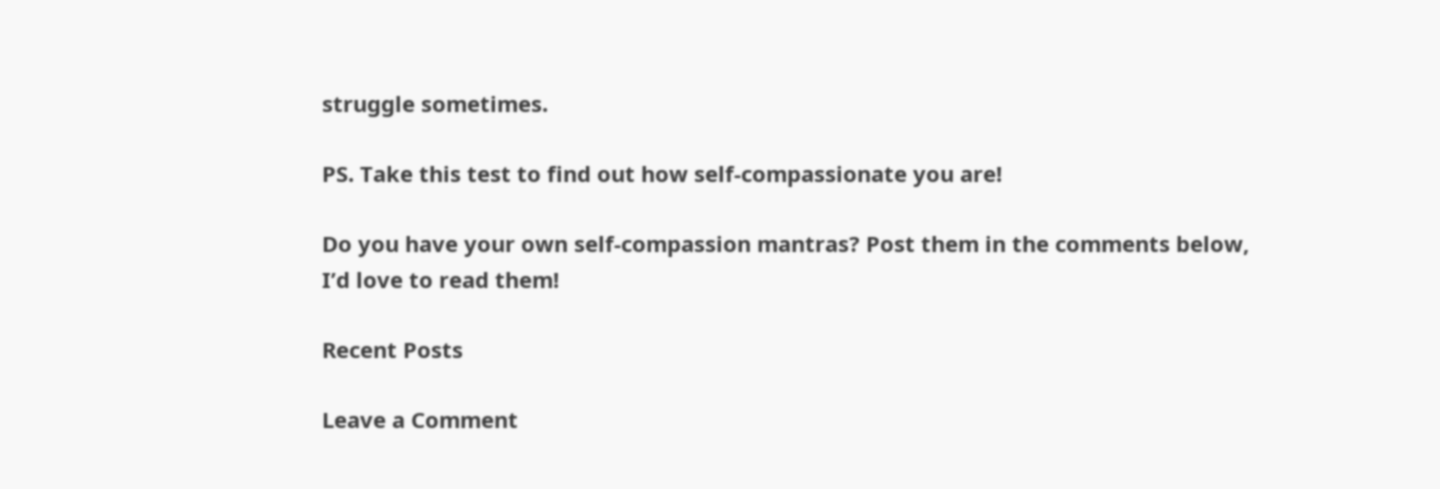struggle sometimes.

PS. Take this test to find out how self-compassionate you are!

Do you have your own self-compassion mantras? Post them in the comments below, I’d love to read them!

Recent Posts

Leave a Comment